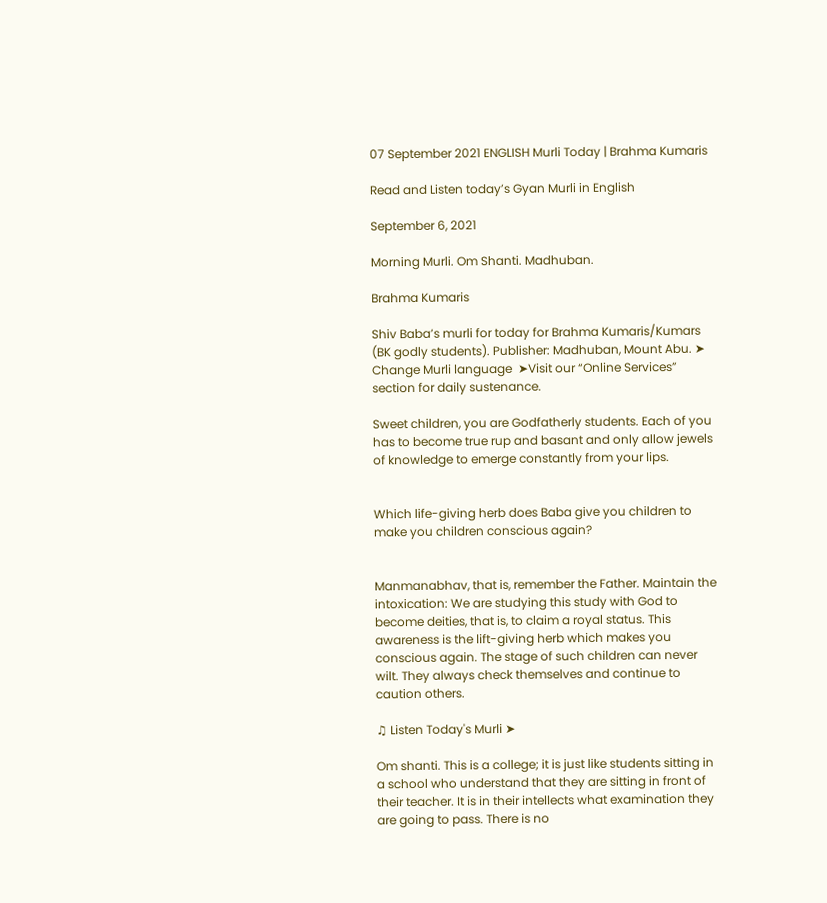07 September 2021 ENGLISH Murli Today | Brahma Kumaris

Read and Listen today’s Gyan Murli in English

September 6, 2021

Morning Murli. Om Shanti. Madhuban.

Brahma Kumaris

Shiv Baba’s murli for today for Brahma Kumaris/Kumars (BK godly students). Publisher: Madhuban, Mount Abu. ➤ Change Murli language  ➤Visit our “Online Services” section for daily sustenance.

Sweet children, you are Godfatherly students. Each of you has to become true rup and basant and only allow jewels of knowledge to emerge constantly from your lips.


Which life-giving herb does Baba give you children to make you children conscious again?


Manmanabhav, that is, remember the Father. Maintain the intoxication: We are studying this study with God to become deities, that is, to claim a royal status. This awareness is the lift-giving herb which makes you conscious again. The stage of such children can never wilt. They always check themselves and continue to caution others.

♫ Listen Today's Murli ➤

Om shanti. This is a college; it is just like students sitting in a school who understand that they are sitting in front of their teacher. It is in their intellects what examination they are going to pass. There is no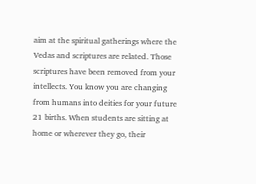aim at the spiritual gatherings where the Vedas and scriptures are related. Those scriptures have been removed from your intellects. You know you are changing from humans into deities for your future 21 births. When students are sitting at home or wherever they go, their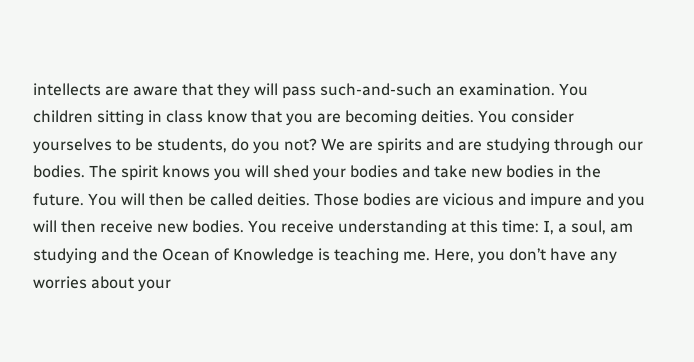intellects are aware that they will pass such-and-such an examination. You children sitting in class know that you are becoming deities. You consider yourselves to be students, do you not? We are spirits and are studying through our bodies. The spirit knows you will shed your bodies and take new bodies in the future. You will then be called deities. Those bodies are vicious and impure and you will then receive new bodies. You receive understanding at this time: I, a soul, am studying and the Ocean of Knowledge is teaching me. Here, you don’t have any worries about your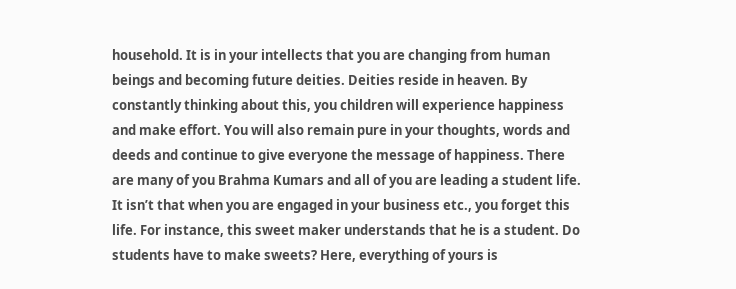household. It is in your intellects that you are changing from human beings and becoming future deities. Deities reside in heaven. By constantly thinking about this, you children will experience happiness and make effort. You will also remain pure in your thoughts, words and deeds and continue to give everyone the message of happiness. There are many of you Brahma Kumars and all of you are leading a student life. It isn’t that when you are engaged in your business etc., you forget this life. For instance, this sweet maker understands that he is a student. Do students have to make sweets? Here, everything of yours is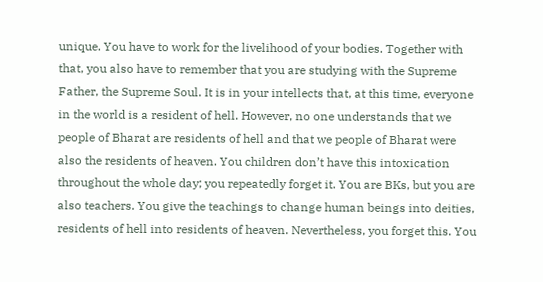unique. You have to work for the livelihood of your bodies. Together with that, you also have to remember that you are studying with the Supreme Father, the Supreme Soul. It is in your intellects that, at this time, everyone in the world is a resident of hell. However, no one understands that we people of Bharat are residents of hell and that we people of Bharat were also the residents of heaven. You children don’t have this intoxication throughout the whole day; you repeatedly forget it. You are BKs, but you are also teachers. You give the teachings to change human beings into deities, residents of hell into residents of heaven. Nevertheless, you forget this. You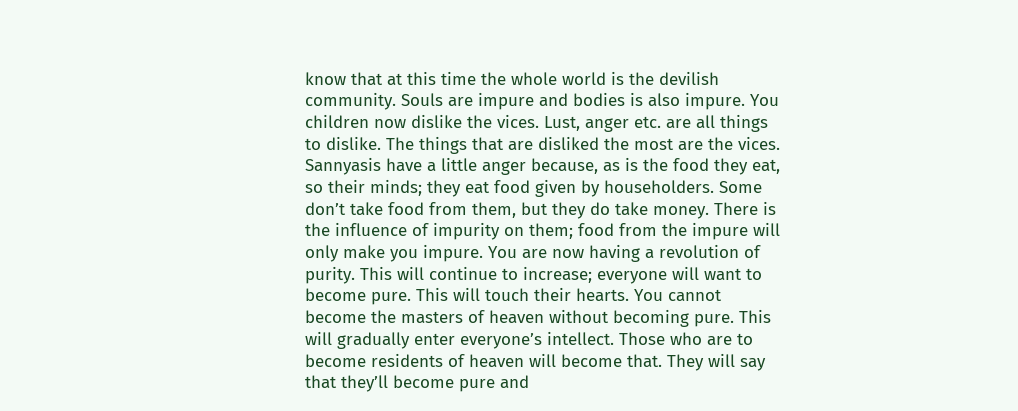know that at this time the whole world is the devilish community. Souls are impure and bodies is also impure. You children now dislike the vices. Lust, anger etc. are all things to dislike. The things that are disliked the most are the vices. Sannyasis have a little anger because, as is the food they eat, so their minds; they eat food given by householders. Some don’t take food from them, but they do take money. There is the influence of impurity on them; food from the impure will only make you impure. You are now having a revolution of purity. This will continue to increase; everyone will want to become pure. This will touch their hearts. You cannot become the masters of heaven without becoming pure. This will gradually enter everyone’s intellect. Those who are to become residents of heaven will become that. They will say that they’ll become pure and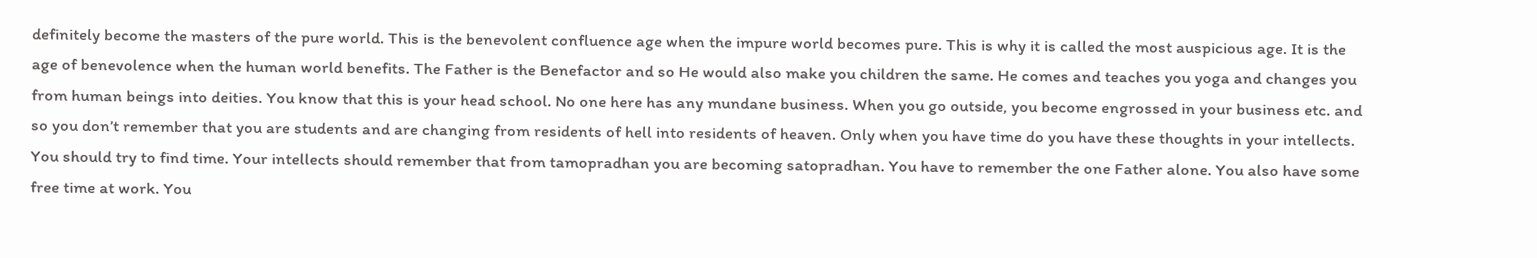definitely become the masters of the pure world. This is the benevolent confluence age when the impure world becomes pure. This is why it is called the most auspicious age. It is the age of benevolence when the human world benefits. The Father is the Benefactor and so He would also make you children the same. He comes and teaches you yoga and changes you from human beings into deities. You know that this is your head school. No one here has any mundane business. When you go outside, you become engrossed in your business etc. and so you don’t remember that you are students and are changing from residents of hell into residents of heaven. Only when you have time do you have these thoughts in your intellects. You should try to find time. Your intellects should remember that from tamopradhan you are becoming satopradhan. You have to remember the one Father alone. You also have some free time at work. You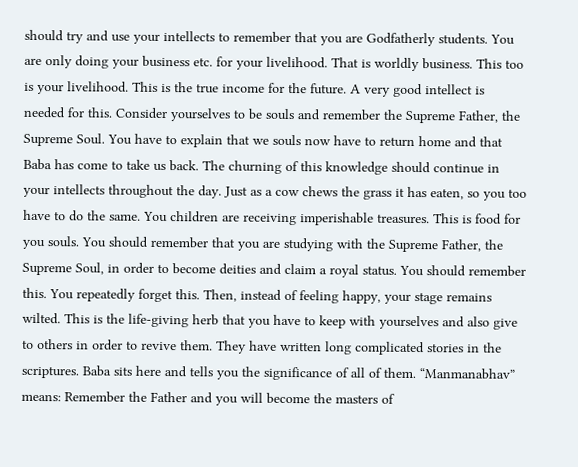should try and use your intellects to remember that you are Godfatherly students. You are only doing your business etc. for your livelihood. That is worldly business. This too is your livelihood. This is the true income for the future. A very good intellect is needed for this. Consider yourselves to be souls and remember the Supreme Father, the Supreme Soul. You have to explain that we souls now have to return home and that Baba has come to take us back. The churning of this knowledge should continue in your intellects throughout the day. Just as a cow chews the grass it has eaten, so you too have to do the same. You children are receiving imperishable treasures. This is food for you souls. You should remember that you are studying with the Supreme Father, the Supreme Soul, in order to become deities and claim a royal status. You should remember this. You repeatedly forget this. Then, instead of feeling happy, your stage remains wilted. This is the life-giving herb that you have to keep with yourselves and also give to others in order to revive them. They have written long complicated stories in the scriptures. Baba sits here and tells you the significance of all of them. “Manmanabhav” means: Remember the Father and you will become the masters of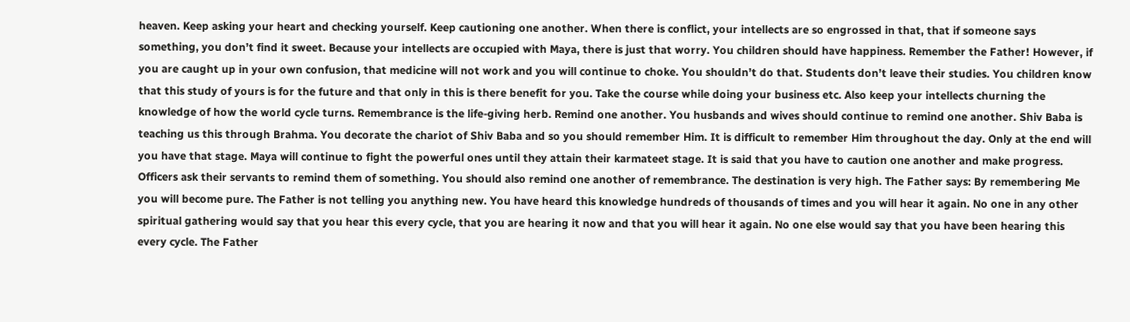heaven. Keep asking your heart and checking yourself. Keep cautioning one another. When there is conflict, your intellects are so engrossed in that, that if someone says something, you don’t find it sweet. Because your intellects are occupied with Maya, there is just that worry. You children should have happiness. Remember the Father! However, if you are caught up in your own confusion, that medicine will not work and you will continue to choke. You shouldn’t do that. Students don’t leave their studies. You children know that this study of yours is for the future and that only in this is there benefit for you. Take the course while doing your business etc. Also keep your intellects churning the knowledge of how the world cycle turns. Remembrance is the life-giving herb. Remind one another. You husbands and wives should continue to remind one another. Shiv Baba is teaching us this through Brahma. You decorate the chariot of Shiv Baba and so you should remember Him. It is difficult to remember Him throughout the day. Only at the end will you have that stage. Maya will continue to fight the powerful ones until they attain their karmateet stage. It is said that you have to caution one another and make progress. Officers ask their servants to remind them of something. You should also remind one another of remembrance. The destination is very high. The Father says: By remembering Me you will become pure. The Father is not telling you anything new. You have heard this knowledge hundreds of thousands of times and you will hear it again. No one in any other spiritual gathering would say that you hear this every cycle, that you are hearing it now and that you will hear it again. No one else would say that you have been hearing this every cycle. The Father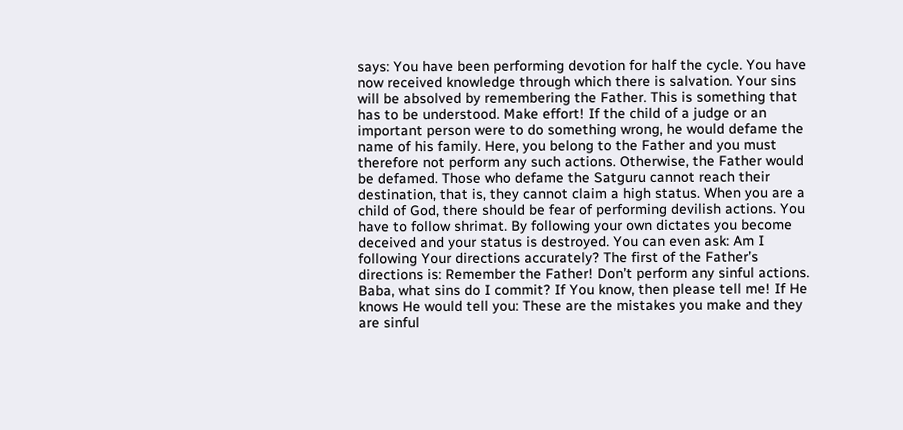says: You have been performing devotion for half the cycle. You have now received knowledge through which there is salvation. Your sins will be absolved by remembering the Father. This is something that has to be understood. Make effort! If the child of a judge or an important person were to do something wrong, he would defame the name of his family. Here, you belong to the Father and you must therefore not perform any such actions. Otherwise, the Father would be defamed. Those who defame the Satguru cannot reach their destination, that is, they cannot claim a high status. When you are a child of God, there should be fear of performing devilish actions. You have to follow shrimat. By following your own dictates you become deceived and your status is destroyed. You can even ask: Am I following Your directions accurately? The first of the Father’s directions is: Remember the Father! Don’t perform any sinful actions. Baba, what sins do I commit? If You know, then please tell me! If He knows He would tell you: These are the mistakes you make and they are sinful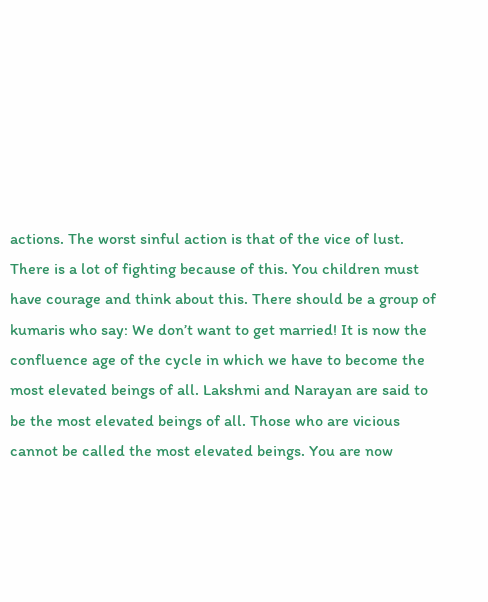actions. The worst sinful action is that of the vice of lust. There is a lot of fighting because of this. You children must have courage and think about this. There should be a group of kumaris who say: We don’t want to get married! It is now the confluence age of the cycle in which we have to become the most elevated beings of all. Lakshmi and Narayan are said to be the most elevated beings of all. Those who are vicious cannot be called the most elevated beings. You are now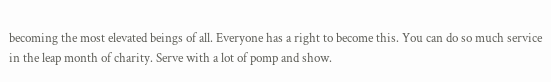becoming the most elevated beings of all. Everyone has a right to become this. You can do so much service in the leap month of charity. Serve with a lot of pomp and show.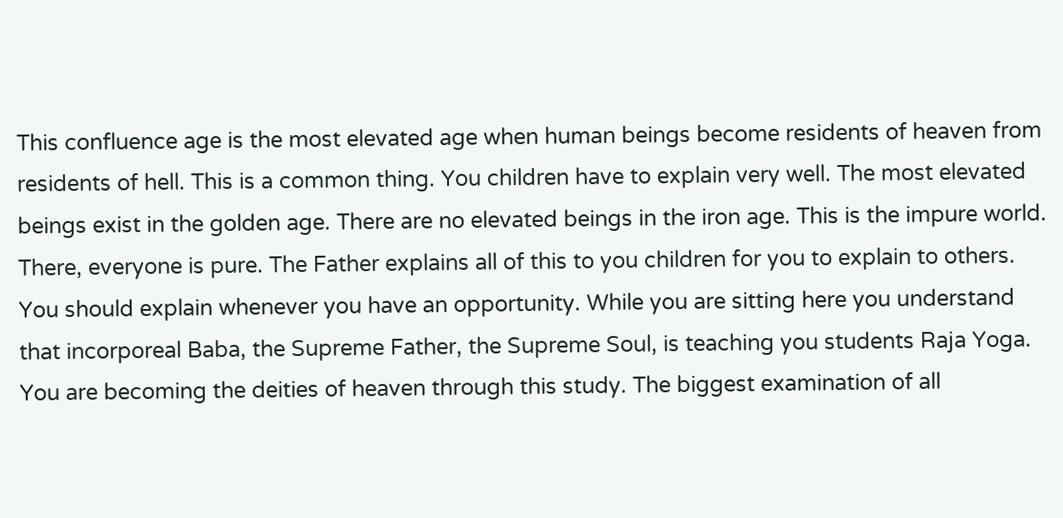This confluence age is the most elevated age when human beings become residents of heaven from residents of hell. This is a common thing. You children have to explain very well. The most elevated beings exist in the golden age. There are no elevated beings in the iron age. This is the impure world. There, everyone is pure. The Father explains all of this to you children for you to explain to others. You should explain whenever you have an opportunity. While you are sitting here you understand that incorporeal Baba, the Supreme Father, the Supreme Soul, is teaching you students Raja Yoga. You are becoming the deities of heaven through this study. The biggest examination of all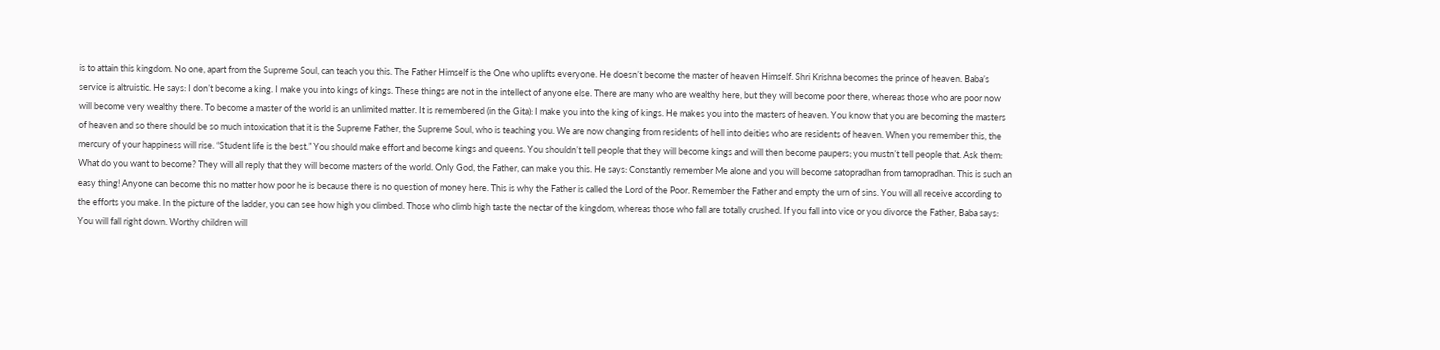is to attain this kingdom. No one, apart from the Supreme Soul, can teach you this. The Father Himself is the One who uplifts everyone. He doesn’t become the master of heaven Himself. Shri Krishna becomes the prince of heaven. Baba’s service is altruistic. He says: I don’t become a king. I make you into kings of kings. These things are not in the intellect of anyone else. There are many who are wealthy here, but they will become poor there, whereas those who are poor now will become very wealthy there. To become a master of the world is an unlimited matter. It is remembered (in the Gita): I make you into the king of kings. He makes you into the masters of heaven. You know that you are becoming the masters of heaven and so there should be so much intoxication that it is the Supreme Father, the Supreme Soul, who is teaching you. We are now changing from residents of hell into deities who are residents of heaven. When you remember this, the mercury of your happiness will rise. “Student life is the best.” You should make effort and become kings and queens. You shouldn’t tell people that they will become kings and will then become paupers; you mustn’t tell people that. Ask them: What do you want to become? They will all reply that they will become masters of the world. Only God, the Father, can make you this. He says: Constantly remember Me alone and you will become satopradhan from tamopradhan. This is such an easy thing! Anyone can become this no matter how poor he is because there is no question of money here. This is why the Father is called the Lord of the Poor. Remember the Father and empty the urn of sins. You will all receive according to the efforts you make. In the picture of the ladder, you can see how high you climbed. Those who climb high taste the nectar of the kingdom, whereas those who fall are totally crushed. If you fall into vice or you divorce the Father, Baba says: You will fall right down. Worthy children will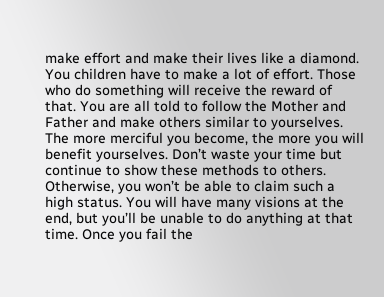make effort and make their lives like a diamond. You children have to make a lot of effort. Those who do something will receive the reward of that. You are all told to follow the Mother and Father and make others similar to yourselves. The more merciful you become, the more you will benefit yourselves. Don’t waste your time but continue to show these methods to others. Otherwise, you won’t be able to claim such a high status. You will have many visions at the end, but you’ll be unable to do anything at that time. Once you fail the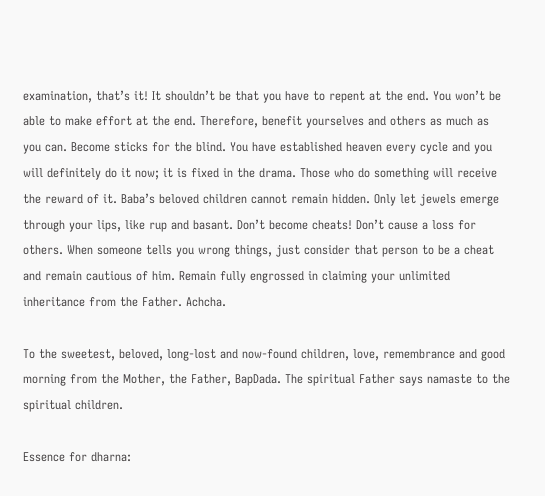examination, that’s it! It shouldn’t be that you have to repent at the end. You won’t be able to make effort at the end. Therefore, benefit yourselves and others as much as you can. Become sticks for the blind. You have established heaven every cycle and you will definitely do it now; it is fixed in the drama. Those who do something will receive the reward of it. Baba’s beloved children cannot remain hidden. Only let jewels emerge through your lips, like rup and basant. Don’t become cheats! Don’t cause a loss for others. When someone tells you wrong things, just consider that person to be a cheat and remain cautious of him. Remain fully engrossed in claiming your unlimited inheritance from the Father. Achcha.

To the sweetest, beloved, long-lost and now-found children, love, remembrance and good morning from the Mother, the Father, BapDada. The spiritual Father says namaste to the spiritual children.

Essence for dharna: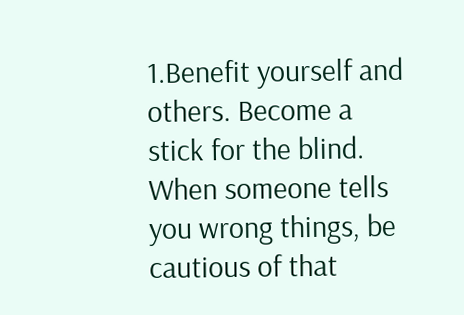1.Benefit yourself and others. Become a stick for the blind. When someone tells you wrong things, be cautious of that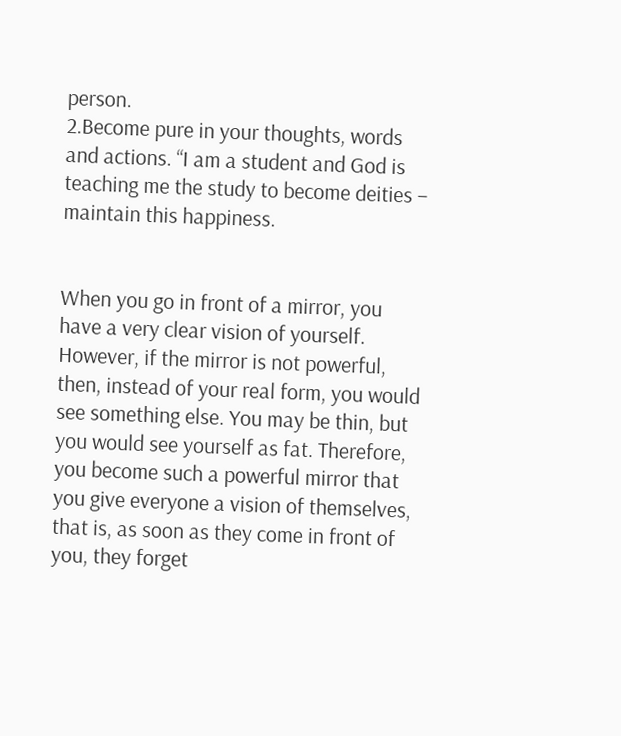person.
2.Become pure in your thoughts, words and actions. “I am a student and God is teaching me the study to become deities – maintain this happiness.


When you go in front of a mirror, you have a very clear vision of yourself. However, if the mirror is not powerful, then, instead of your real form, you would see something else. You may be thin, but you would see yourself as fat. Therefore, you become such a powerful mirror that you give everyone a vision of themselves, that is, as soon as they come in front of you, they forget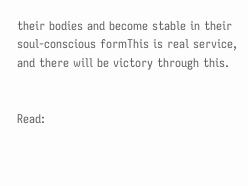their bodies and become stable in their soul-conscious formThis is real service, and there will be victory through this.


Read: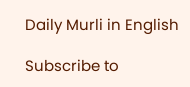Daily Murli in English

Subscribe to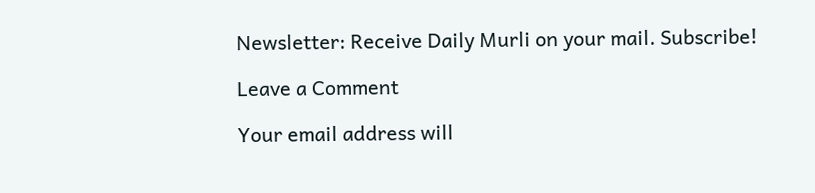Newsletter: Receive Daily Murli on your mail. Subscribe!

Leave a Comment

Your email address will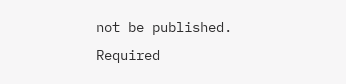not be published. Required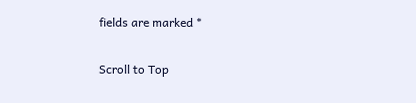fields are marked *

Scroll to Top